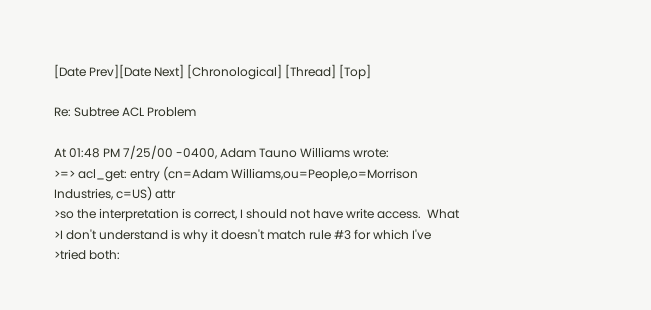[Date Prev][Date Next] [Chronological] [Thread] [Top]

Re: Subtree ACL Problem

At 01:48 PM 7/25/00 -0400, Adam Tauno Williams wrote:
>=> acl_get: entry (cn=Adam Williams,ou=People,o=Morrison Industries, c=US) attr
>so the interpretation is correct, I should not have write access.  What
>I don't understand is why it doesn't match rule #3 for which I've
>tried both: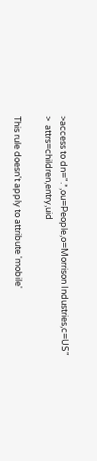>access to dn=".*,ou=People,o=Morrison Industries,c=US"
>  attrs=children,entry,uid

This rule doesn't apply to attribute 'mobile'